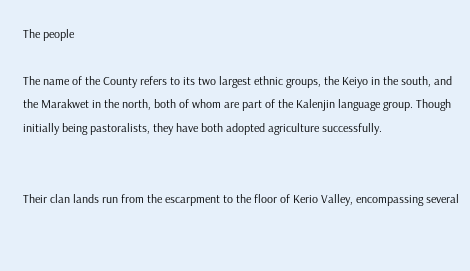The people

The name of the County refers to its two largest ethnic groups, the Keiyo in the south, and the Marakwet in the north, both of whom are part of the Kalenjin language group. Though initially being pastoralists, they have both adopted agriculture successfully.


Their clan lands run from the escarpment to the floor of Kerio Valley, encompassing several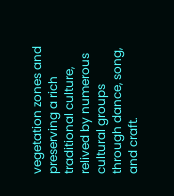vegetation zones and preserving a rich traditional culture, relived by numerous cultural groups through dance, song, and craft.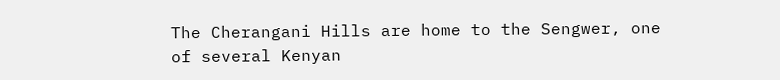The Cherangani Hills are home to the Sengwer, one of several Kenyan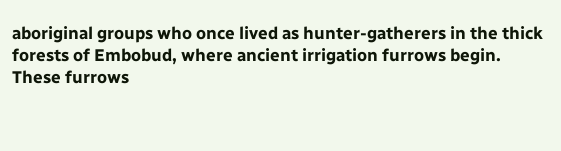aboriginal groups who once lived as hunter-gatherers in the thick forests of Embobud, where ancient irrigation furrows begin. These furrows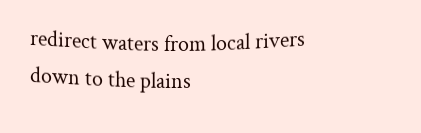redirect waters from local rivers down to the plains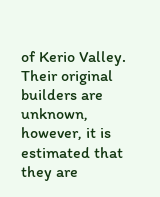of Kerio Valley. Their original builders are unknown, however, it is estimated that they are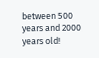between 500 years and 2000 years old!